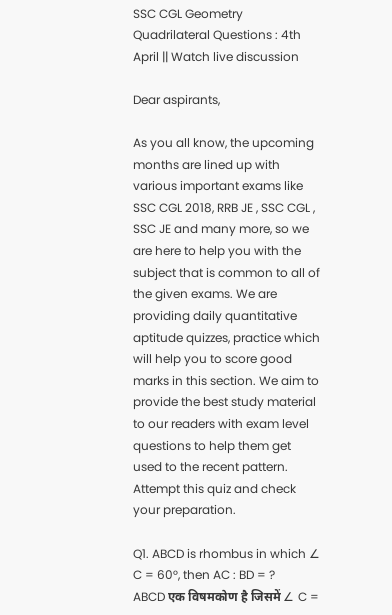SSC CGL Geometry Quadrilateral Questions : 4th April || Watch live discussion

Dear aspirants,

As you all know, the upcoming months are lined up with various important exams like SSC CGL 2018, RRB JE , SSC CGL , SSC JE and many more, so we are here to help you with the subject that is common to all of the given exams. We are providing daily quantitative aptitude quizzes, practice which will help you to score good marks in this section. We aim to provide the best study material to our readers with exam level questions to help them get used to the recent pattern. Attempt this quiz and check your preparation.

Q1. ABCD is rhombus in which ∠ C = 60°, then AC : BD = ?
ABCD एक विषमकोण है जिसमें ∠ C =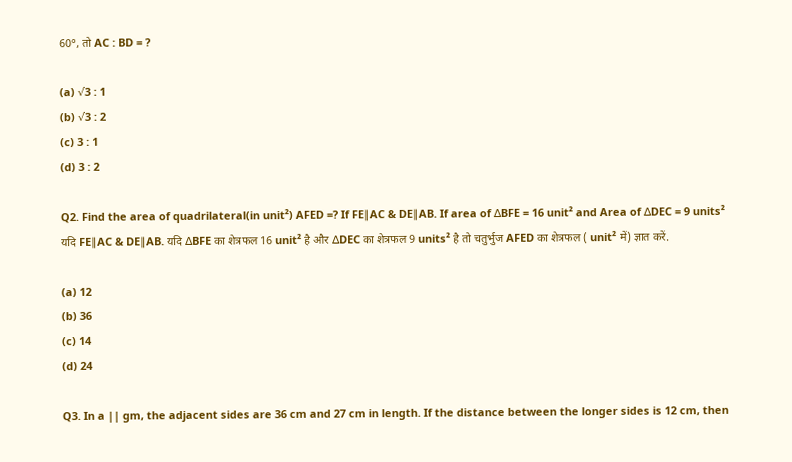60°, तो AC : BD = ?

(a) √3 : 1
(b) √3 : 2
(c) 3 : 1
(d) 3 : 2

Q2. Find the area of quadrilateral(in unit²) AFED =? If FE∥AC & DE∥AB. If area of ∆BFE = 16 unit² and Area of ∆DEC = 9 units²
यदि FE∥AC & DE∥AB. यदि ∆BFE का शेत्रफल 16 unit² है और ∆DEC का शेत्रफल 9 units² है तो चतुर्भुज AFED का शेत्रफल ( unit² में) ज्ञात करें.

(a) 12
(b) 36
(c) 14
(d) 24

Q3. In a || gm, the adjacent sides are 36 cm and 27 cm in length. If the distance between the longer sides is 12 cm, then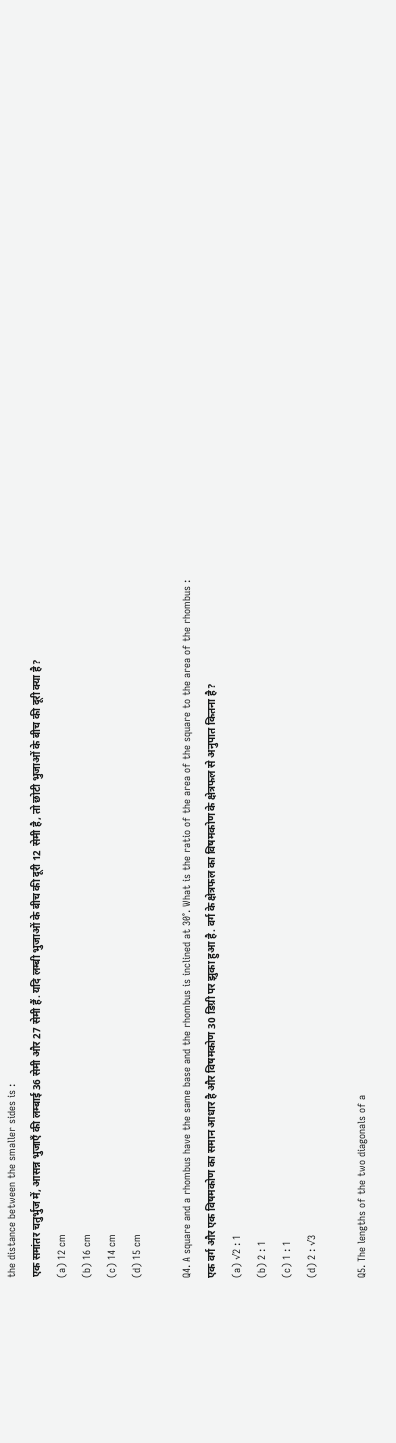the distance between the smaller sides is :
एक समांतर चतुर्भुज में, आसन्न भुजाएँ की लम्बाई 36 सेमी और 27 सेमी हैं. यदि लम्बी भुजाओं के बीच की दूरी 12 सेमी है, तो छोटी भुजाओं के बीच की दूरी क्या है?
(a) 12 cm
(b) 16 cm
(c) 14 cm
(d) 15 cm

Q4. A square and a rhombus have the same base and the rhombus is inclined at 30°. What is the ratio of the area of the square to the area of the rhombus :
एक वर्ग और एक विषमकोण का समान आधार है और विषमकोण 30 डिग्री पर झुका हुआ है. वर्ग के क्षेत्रफल का विषमकोण के क्षेत्रफल से अनुपात कितना है?
(a) √2 : 1
(b) 2 : 1
(c) 1 : 1
(d) 2 : √3

Q5. The lengths of the two diagonals of a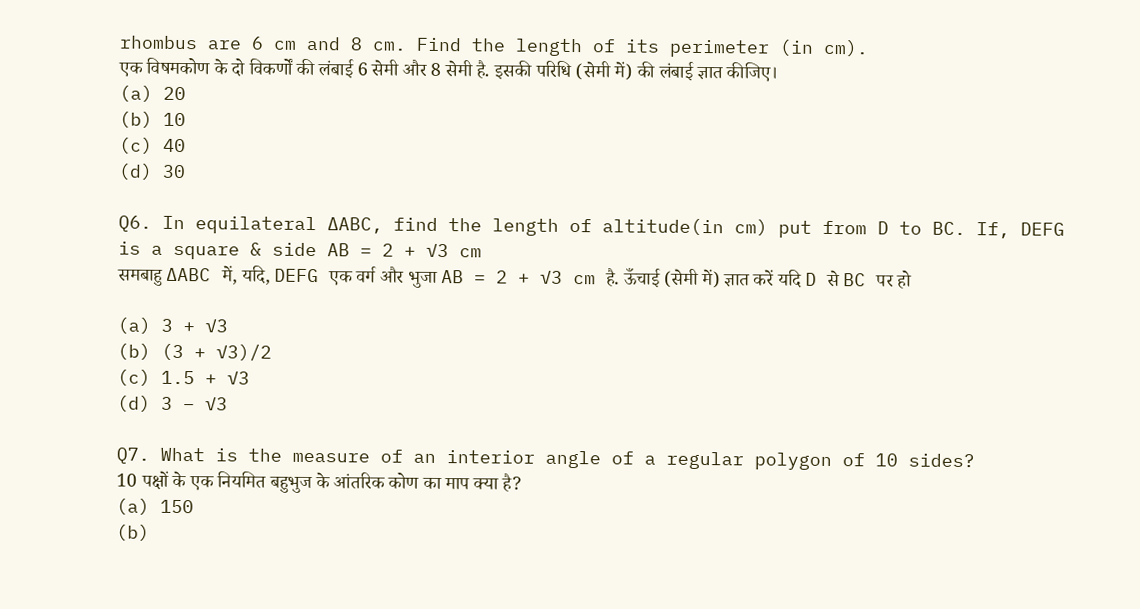rhombus are 6 cm and 8 cm. Find the length of its perimeter (in cm).
एक विषमकोण के दो विकर्णों की लंबाई 6 सेमी और 8 सेमी है. इसकी परिधि (सेमी में) की लंबाई ज्ञात कीजिए।
(a) 20
(b) 10
(c) 40
(d) 30

Q6. In equilateral ∆ABC, find the length of altitude(in cm) put from D to BC. If, DEFG is a square & side AB = 2 + √3 cm
समबाहु ∆ABC में, यदि, DEFG एक वर्ग और भुजा AB = 2 + √3 cm है. ऊँचाई (सेमी में) ज्ञात करें यदि D से BC पर हो

(a) 3 + √3
(b) (3 + √3)/2
(c) 1.5 + √3
(d) 3 – √3

Q7. What is the measure of an interior angle of a regular polygon of 10 sides?
10 पक्षों के एक नियमित बहुभुज के आंतरिक कोण का माप क्या है?
(a) 150
(b)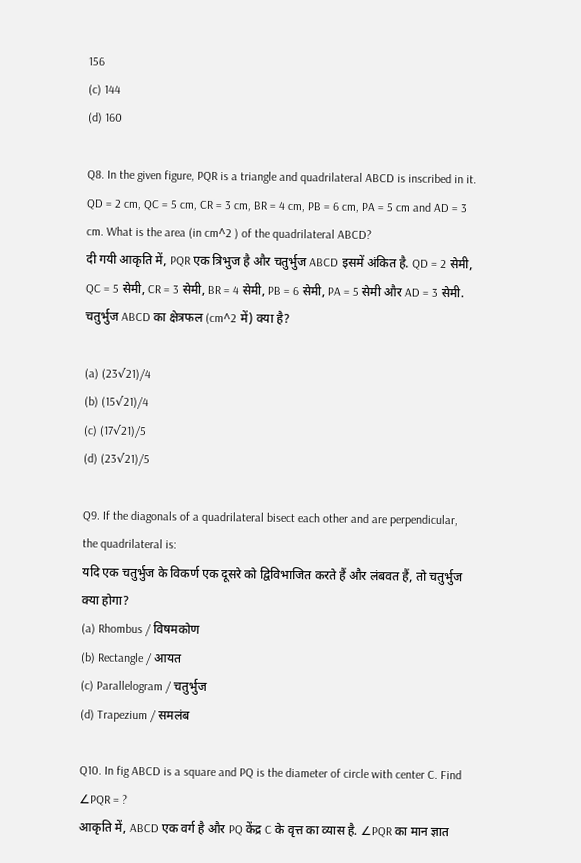156
(c) 144
(d) 160

Q8. In the given figure, PQR is a triangle and quadrilateral ABCD is inscribed in it. QD = 2 cm, QC = 5 cm, CR = 3 cm, BR = 4 cm, PB = 6 cm, PA = 5 cm and AD = 3 cm. What is the area (in cm^2 ) of the quadrilateral ABCD?
दी गयी आकृति में, PQR एक त्रिभुज है और चतुर्भुज ABCD इसमें अंकित है. QD = 2 सेमी, QC = 5 सेमी, CR = 3 सेमी, BR = 4 सेमी, PB = 6 सेमी, PA = 5 सेमी और AD = 3 सेमी. चतुर्भुज ABCD का क्षेत्रफल (cm^2 में) क्या है?

(a) (23√21)/4
(b) (15√21)/4
(c) (17√21)/5
(d) (23√21)/5

Q9. If the diagonals of a quadrilateral bisect each other and are perpendicular, the quadrilateral is:
यदि एक चतुर्भुज के विकर्ण एक दूसरे को द्विविभाजित करते हैं और लंबवत हैं, तो चतुर्भुज क्या होगा?
(a) Rhombus / विषमकोण
(b) Rectangle / आयत
(c) Parallelogram / चतुर्भुज
(d) Trapezium / समलंब

Q10. In fig ABCD is a square and PQ is the diameter of circle with center C. Find ∠PQR = ?
आकृति में, ABCD एक वर्ग है और PQ केंद्र C के वृत्त का व्यास है. ∠PQR का मान ज्ञात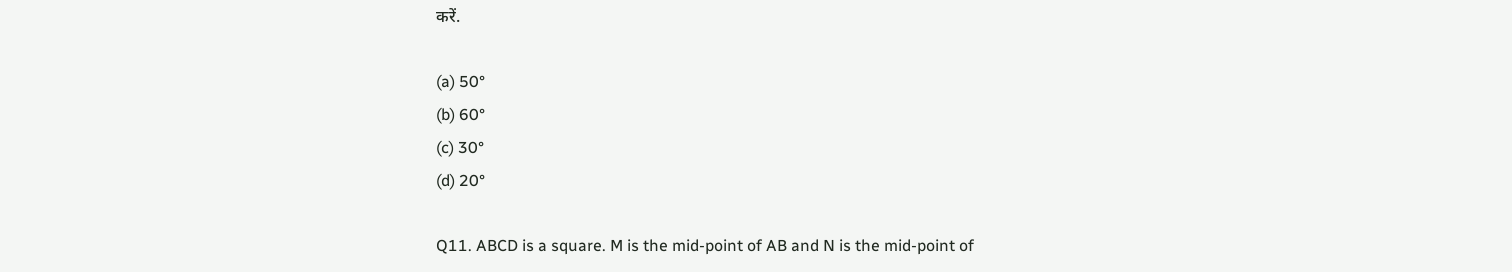करें.

(a) 50°
(b) 60°
(c) 30°
(d) 20°

Q11. ABCD is a square. M is the mid-point of AB and N is the mid-point of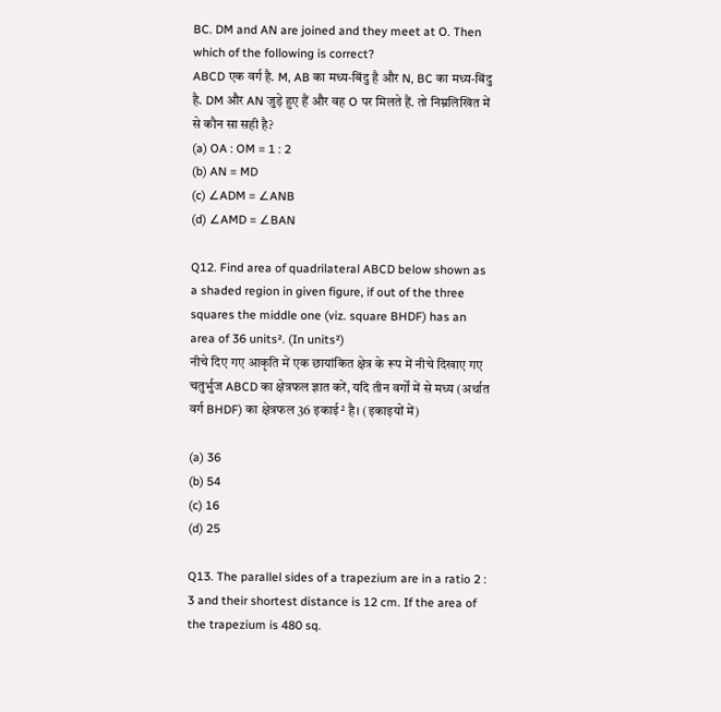BC. DM and AN are joined and they meet at O. Then which of the following is correct?
ABCD एक वर्ग है. M, AB का मध्य-बिंदु है और N, BC का मध्य-बिंदु है. DM और AN जुड़े हुए हैं और वह O पर मिलते हैं. तो निम्नलिखित में से कौन सा सही है?
(a) OA : OM = 1 : 2
(b) AN = MD
(c) ∠ADM = ∠ANB
(d) ∠AMD = ∠BAN

Q12. Find area of quadrilateral ABCD below shown as a shaded region in given figure, if out of the three squares the middle one (viz. square BHDF) has an area of 36 units². (In units²)
नीचे दिए गए आकृति में एक छायांकित क्षेत्र के रूप में नीचे दिखाए गए चतुर्भुज ABCD का क्षेत्रफल ज्ञात करें, यदि तीन वर्गों में से मध्य (अर्थात वर्ग BHDF) का क्षेत्रफल 36 इकाई² है। (इकाइयों में)

(a) 36
(b) 54
(c) 16
(d) 25

Q13. The parallel sides of a trapezium are in a ratio 2 : 3 and their shortest distance is 12 cm. If the area of the trapezium is 480 sq.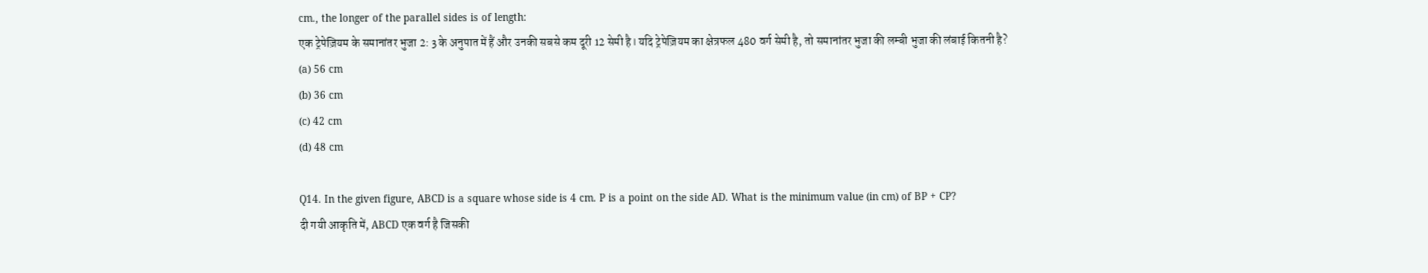cm., the longer of the parallel sides is of length:
एक ट्रेपेज़ियम के समानांतर भुजा 2: 3 के अनुपात में हैं और उनकी सबसे कम दूरी 12 सेमी है। यदि ट्रेपेज़ियम का क्षेत्रफल 480 वर्ग सेमी है, तो समानांतर भुजा की लम्बी भुजा की लंबाई कितनी है?
(a) 56 cm
(b) 36 cm
(c) 42 cm
(d) 48 cm

Q14. In the given figure, ABCD is a square whose side is 4 cm. P is a point on the side AD. What is the minimum value (in cm) of BP + CP?
दी गयी आकृति में, ABCD एक वर्ग है जिसकी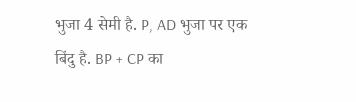भुजा 4 सेमी है. P, AD भुजा पर एक बिंदु है. BP + CP का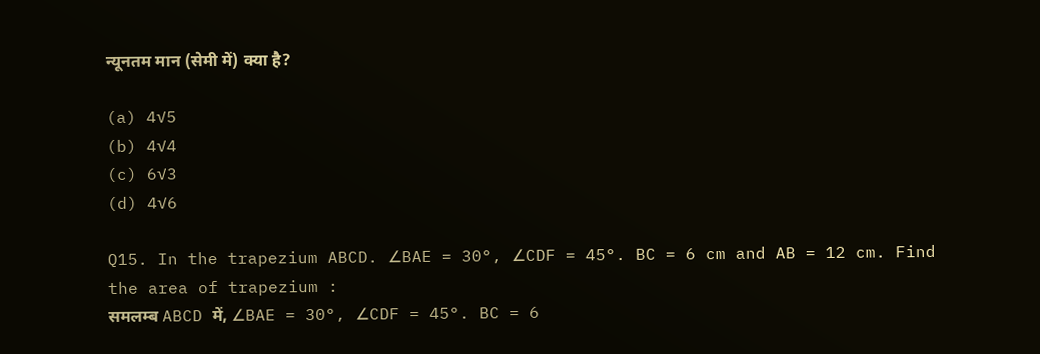न्यूनतम मान (सेमी में) क्या है?

(a) 4√5
(b) 4√4
(c) 6√3
(d) 4√6

Q15. In the trapezium ABCD. ∠BAE = 30°, ∠CDF = 45°. BC = 6 cm and AB = 12 cm. Find the area of trapezium :
समलम्ब ABCD में, ∠BAE = 30°, ∠CDF = 45°. BC = 6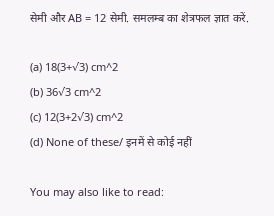सेमी और AB = 12 सेमी. समलम्ब का शेत्रफल ज्ञात करें.

(a) 18(3+√3) cm^2
(b) 36√3 cm^2
(c) 12(3+2√3) cm^2
(d) None of these/ इनमें से कोई नहीं

You may also like to read: